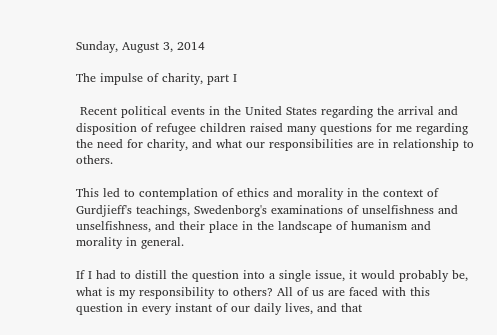Sunday, August 3, 2014

The impulse of charity, part I

 Recent political events in the United States regarding the arrival and disposition of refugee children raised many questions for me regarding the need for charity, and what our responsibilities are in relationship to others.

This led to contemplation of ethics and morality in the context of Gurdjieff's teachings, Swedenborg's examinations of unselfishness and unselfishness, and their place in the landscape of humanism and morality in general.

If I had to distill the question into a single issue, it would probably be, what is my responsibility to others? All of us are faced with this question in every instant of our daily lives, and that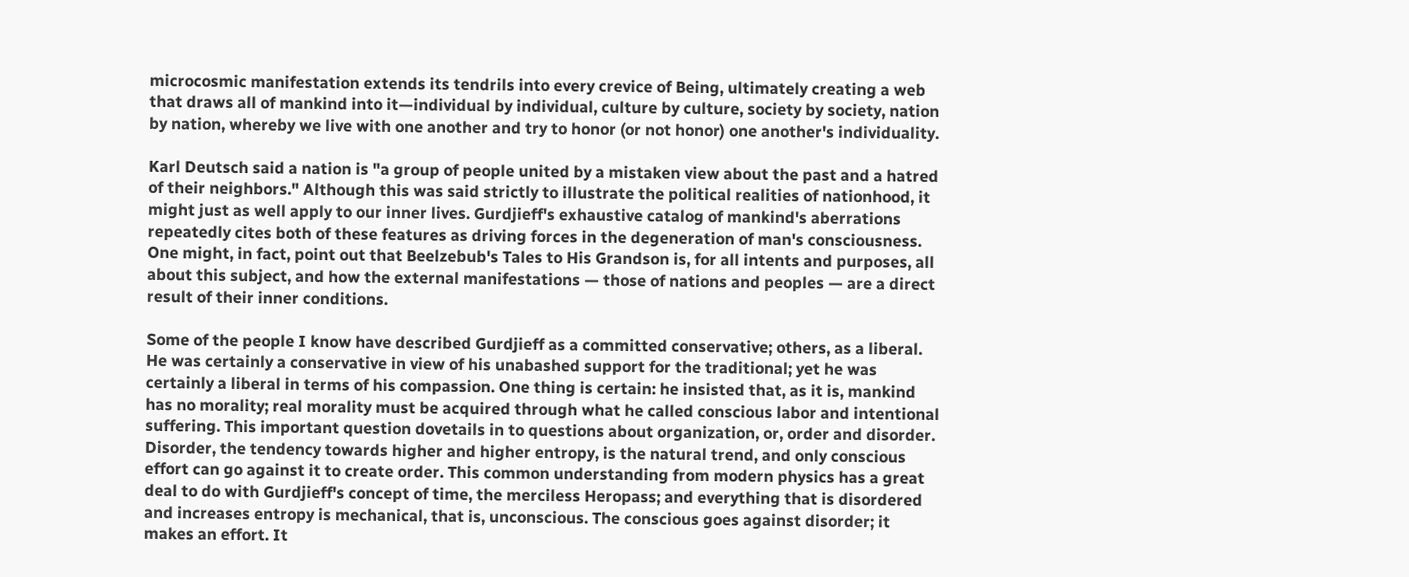microcosmic manifestation extends its tendrils into every crevice of Being, ultimately creating a web that draws all of mankind into it—individual by individual, culture by culture, society by society, nation by nation, whereby we live with one another and try to honor (or not honor) one another's individuality.

Karl Deutsch said a nation is "a group of people united by a mistaken view about the past and a hatred of their neighbors." Although this was said strictly to illustrate the political realities of nationhood, it might just as well apply to our inner lives. Gurdjieff's exhaustive catalog of mankind's aberrations repeatedly cites both of these features as driving forces in the degeneration of man's consciousness. One might, in fact, point out that Beelzebub's Tales to His Grandson is, for all intents and purposes, all about this subject, and how the external manifestations — those of nations and peoples — are a direct result of their inner conditions.

Some of the people I know have described Gurdjieff as a committed conservative; others, as a liberal. He was certainly a conservative in view of his unabashed support for the traditional; yet he was certainly a liberal in terms of his compassion. One thing is certain: he insisted that, as it is, mankind has no morality; real morality must be acquired through what he called conscious labor and intentional suffering. This important question dovetails in to questions about organization, or, order and disorder. Disorder, the tendency towards higher and higher entropy, is the natural trend, and only conscious effort can go against it to create order. This common understanding from modern physics has a great deal to do with Gurdjieff's concept of time, the merciless Heropass; and everything that is disordered and increases entropy is mechanical, that is, unconscious. The conscious goes against disorder; it makes an effort. It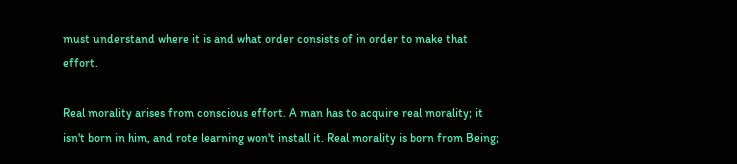must understand where it is and what order consists of in order to make that effort.

Real morality arises from conscious effort. A man has to acquire real morality; it isn't born in him, and rote learning won't install it. Real morality is born from Being;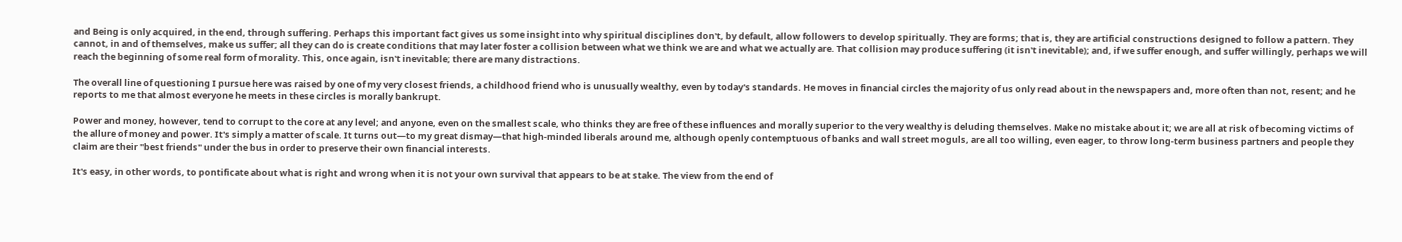and Being is only acquired, in the end, through suffering. Perhaps this important fact gives us some insight into why spiritual disciplines don't, by default, allow followers to develop spiritually. They are forms; that is, they are artificial constructions designed to follow a pattern. They cannot, in and of themselves, make us suffer; all they can do is create conditions that may later foster a collision between what we think we are and what we actually are. That collision may produce suffering (it isn't inevitable); and, if we suffer enough, and suffer willingly, perhaps we will reach the beginning of some real form of morality. This, once again, isn't inevitable; there are many distractions.

The overall line of questioning I pursue here was raised by one of my very closest friends, a childhood friend who is unusually wealthy, even by today's standards. He moves in financial circles the majority of us only read about in the newspapers and, more often than not, resent; and he reports to me that almost everyone he meets in these circles is morally bankrupt.

Power and money, however, tend to corrupt to the core at any level; and anyone, even on the smallest scale, who thinks they are free of these influences and morally superior to the very wealthy is deluding themselves. Make no mistake about it; we are all at risk of becoming victims of the allure of money and power. It's simply a matter of scale. It turns out—to my great dismay—that high-minded liberals around me, although openly contemptuous of banks and wall street moguls, are all too willing, even eager, to throw long-term business partners and people they claim are their "best friends" under the bus in order to preserve their own financial interests.

It's easy, in other words, to pontificate about what is right and wrong when it is not your own survival that appears to be at stake. The view from the end of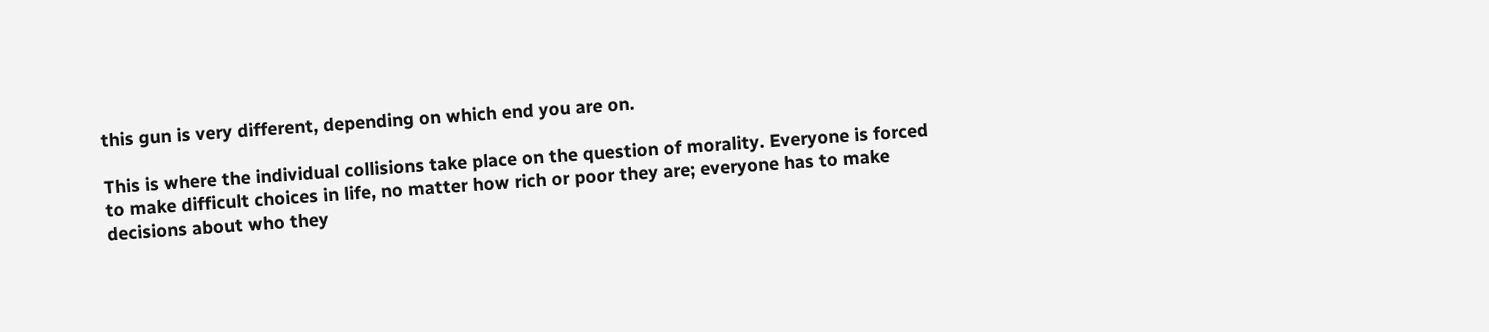this gun is very different, depending on which end you are on.

This is where the individual collisions take place on the question of morality. Everyone is forced to make difficult choices in life, no matter how rich or poor they are; everyone has to make decisions about who they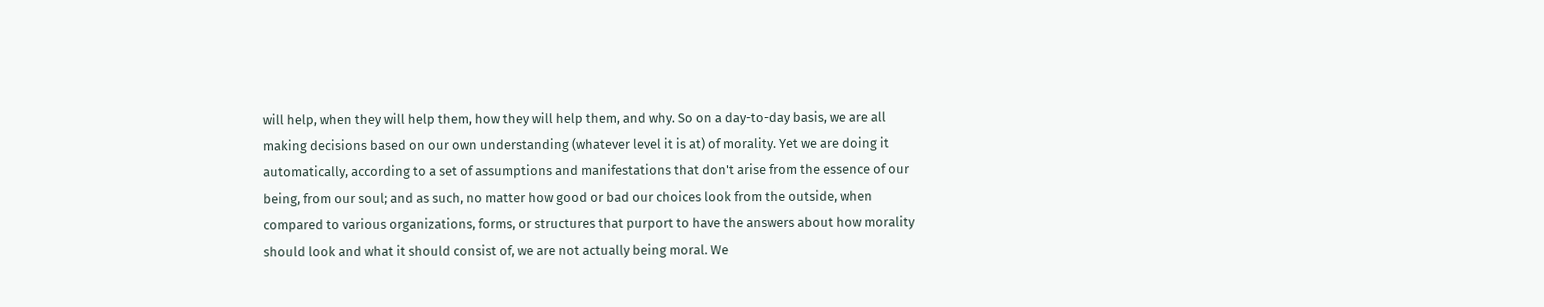will help, when they will help them, how they will help them, and why. So on a day-to-day basis, we are all making decisions based on our own understanding (whatever level it is at) of morality. Yet we are doing it automatically, according to a set of assumptions and manifestations that don't arise from the essence of our being, from our soul; and as such, no matter how good or bad our choices look from the outside, when compared to various organizations, forms, or structures that purport to have the answers about how morality should look and what it should consist of, we are not actually being moral. We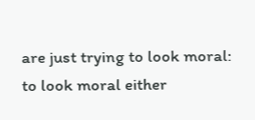are just trying to look moral: to look moral either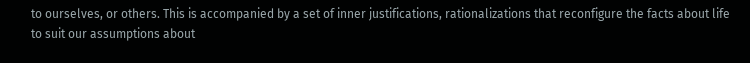to ourselves, or others. This is accompanied by a set of inner justifications, rationalizations that reconfigure the facts about life to suit our assumptions about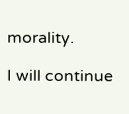morality.

I will continue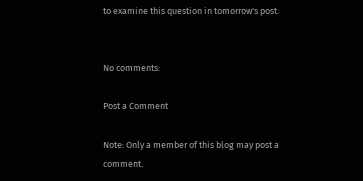to examine this question in tomorrow's post.


No comments:

Post a Comment

Note: Only a member of this blog may post a comment.